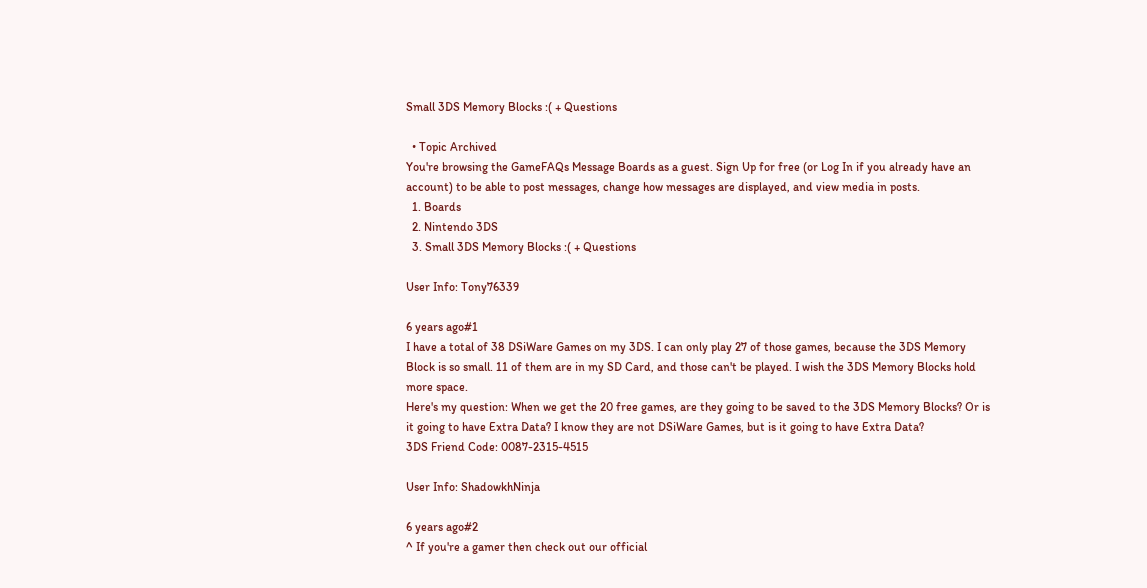Small 3DS Memory Blocks :( + Questions

  • Topic Archived
You're browsing the GameFAQs Message Boards as a guest. Sign Up for free (or Log In if you already have an account) to be able to post messages, change how messages are displayed, and view media in posts.
  1. Boards
  2. Nintendo 3DS
  3. Small 3DS Memory Blocks :( + Questions

User Info: Tony76339

6 years ago#1
I have a total of 38 DSiWare Games on my 3DS. I can only play 27 of those games, because the 3DS Memory Block is so small. 11 of them are in my SD Card, and those can't be played. I wish the 3DS Memory Blocks hold more space.
Here's my question: When we get the 20 free games, are they going to be saved to the 3DS Memory Blocks? Or is it going to have Extra Data? I know they are not DSiWare Games, but is it going to have Extra Data?
3DS Friend Code: 0087-2315-4515

User Info: ShadowkhNinja

6 years ago#2
^ If you're a gamer then check out our official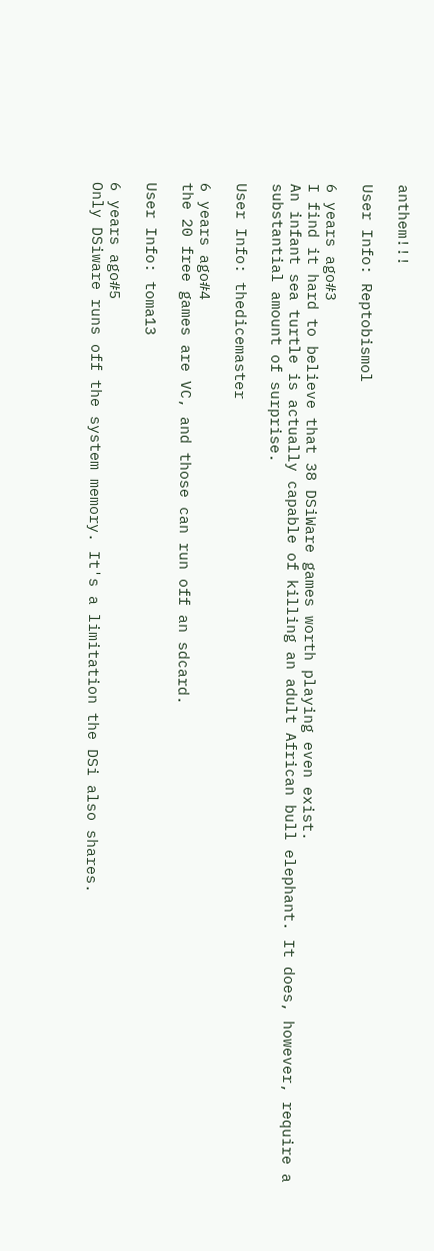anthem!!!

User Info: Reptobismol

6 years ago#3
I find it hard to believe that 38 DSiWare games worth playing even exist.
An infant sea turtle is actually capable of killing an adult African bull elephant. It does, however, require a substantial amount of surprise.

User Info: thedicemaster

6 years ago#4
the 20 free games are VC, and those can run off an sdcard.

User Info: toma13

6 years ago#5
Only DSiware runs off the system memory. It's a limitation the DSi also shares.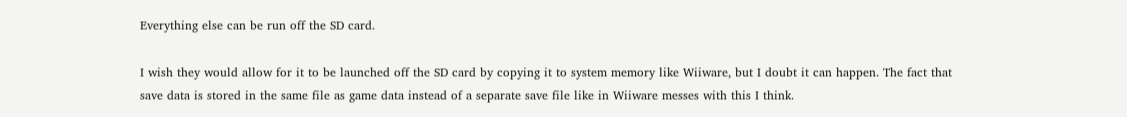Everything else can be run off the SD card.

I wish they would allow for it to be launched off the SD card by copying it to system memory like Wiiware, but I doubt it can happen. The fact that save data is stored in the same file as game data instead of a separate save file like in Wiiware messes with this I think.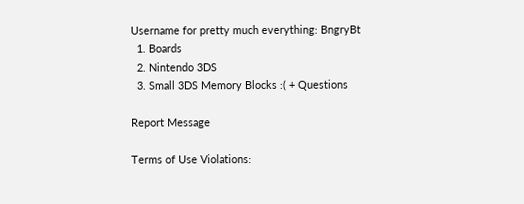Username for pretty much everything: BngryBt
  1. Boards
  2. Nintendo 3DS
  3. Small 3DS Memory Blocks :( + Questions

Report Message

Terms of Use Violations: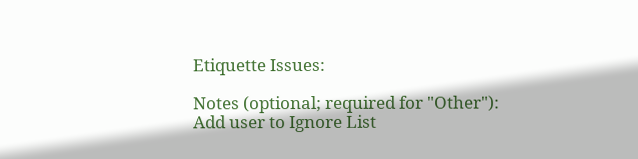Etiquette Issues:

Notes (optional; required for "Other"):
Add user to Ignore List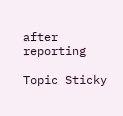after reporting

Topic Sticky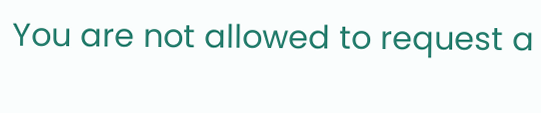You are not allowed to request a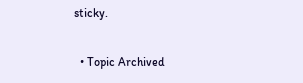sticky.

  • Topic Archived